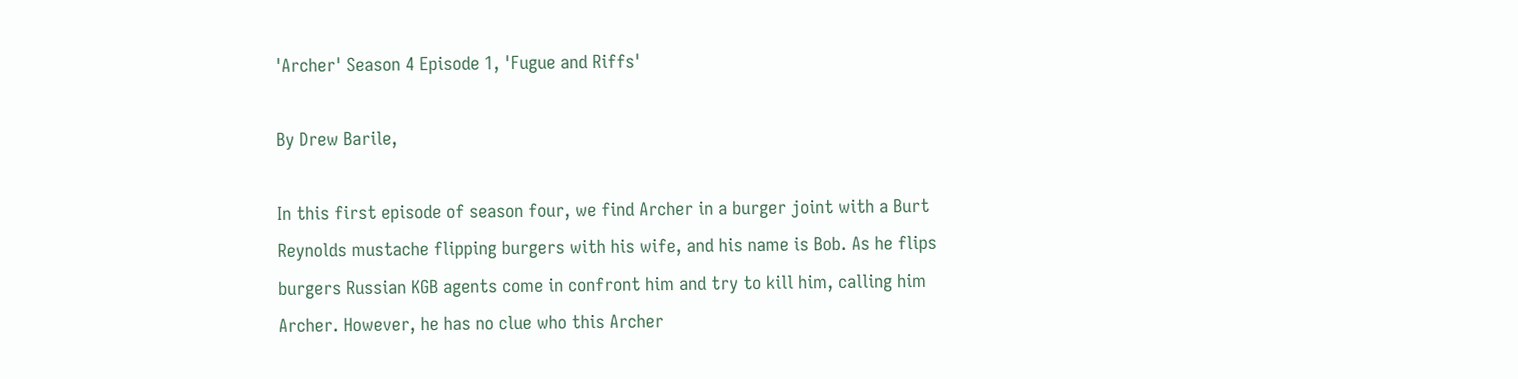'Archer' Season 4 Episode 1, 'Fugue and Riffs'

By Drew Barile,

In this first episode of season four, we find Archer in a burger joint with a Burt Reynolds mustache flipping burgers with his wife, and his name is Bob. As he flips burgers Russian KGB agents come in confront him and try to kill him, calling him Archer. However, he has no clue who this Archer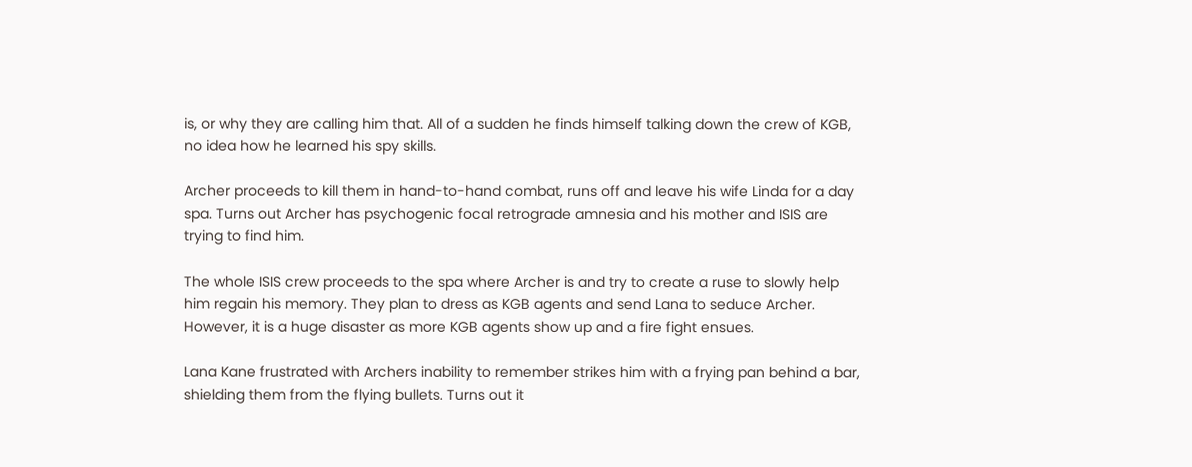is, or why they are calling him that. All of a sudden he finds himself talking down the crew of KGB, no idea how he learned his spy skills.

Archer proceeds to kill them in hand-to-hand combat, runs off and leave his wife Linda for a day spa. Turns out Archer has psychogenic focal retrograde amnesia and his mother and ISIS are trying to find him.

The whole ISIS crew proceeds to the spa where Archer is and try to create a ruse to slowly help him regain his memory. They plan to dress as KGB agents and send Lana to seduce Archer. However, it is a huge disaster as more KGB agents show up and a fire fight ensues.

Lana Kane frustrated with Archers inability to remember strikes him with a frying pan behind a bar, shielding them from the flying bullets. Turns out it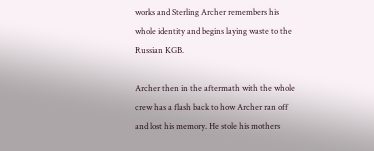works and Sterling Archer remembers his whole identity and begins laying waste to the Russian KGB.

Archer then in the aftermath with the whole crew has a flash back to how Archer ran off and lost his memory. He stole his mothers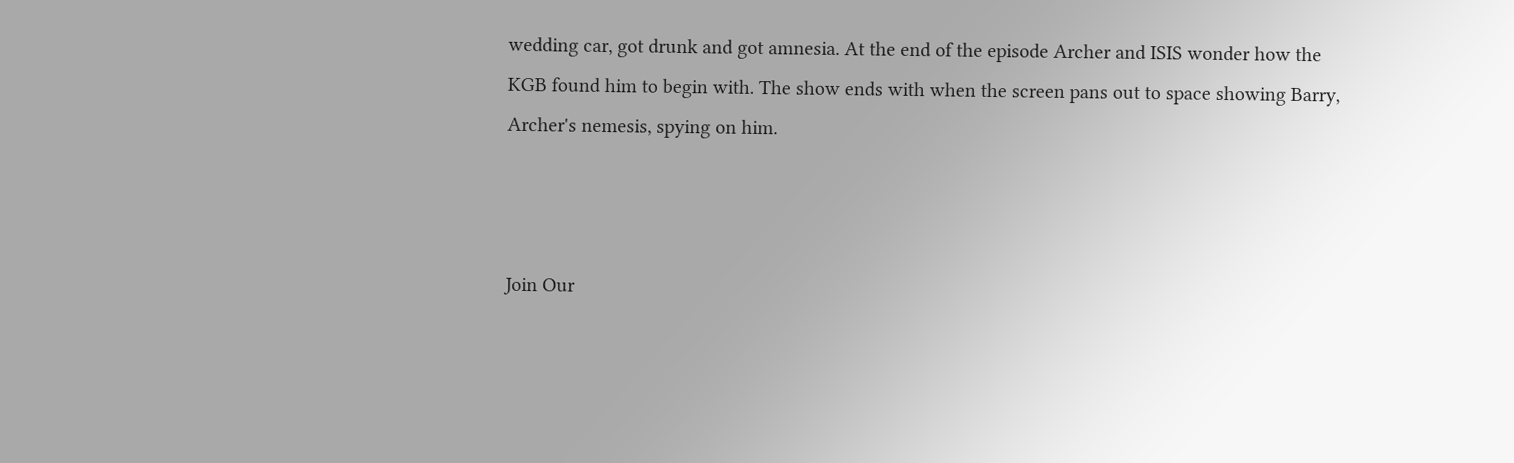wedding car, got drunk and got amnesia. At the end of the episode Archer and ISIS wonder how the KGB found him to begin with. The show ends with when the screen pans out to space showing Barry, Archer's nemesis, spying on him.



Join Our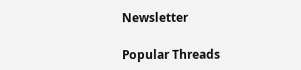Newsletter

Popular Threads